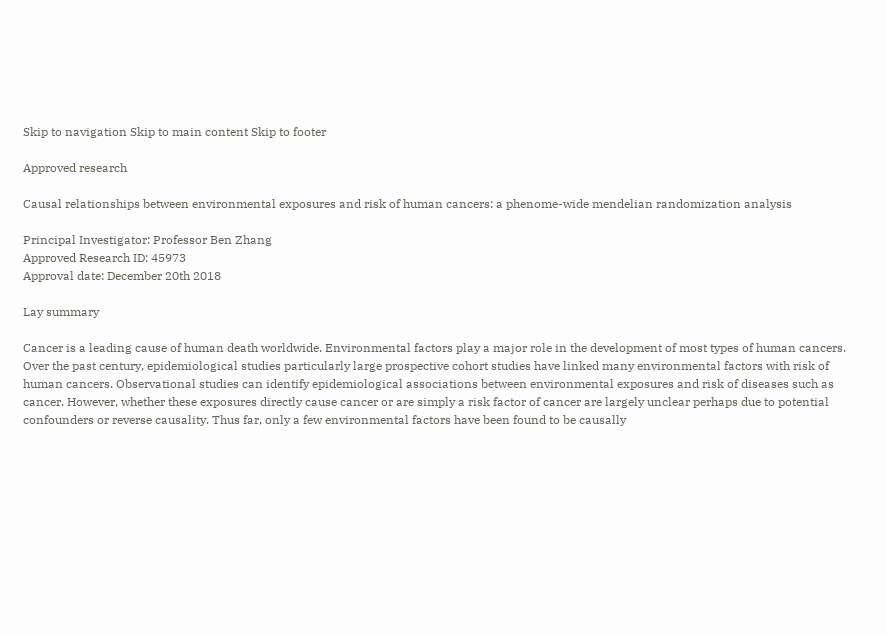Skip to navigation Skip to main content Skip to footer

Approved research

Causal relationships between environmental exposures and risk of human cancers: a phenome-wide mendelian randomization analysis

Principal Investigator: Professor Ben Zhang
Approved Research ID: 45973
Approval date: December 20th 2018

Lay summary

Cancer is a leading cause of human death worldwide. Environmental factors play a major role in the development of most types of human cancers. Over the past century, epidemiological studies particularly large prospective cohort studies have linked many environmental factors with risk of human cancers. Observational studies can identify epidemiological associations between environmental exposures and risk of diseases such as cancer. However, whether these exposures directly cause cancer or are simply a risk factor of cancer are largely unclear perhaps due to potential confounders or reverse causality. Thus far, only a few environmental factors have been found to be causally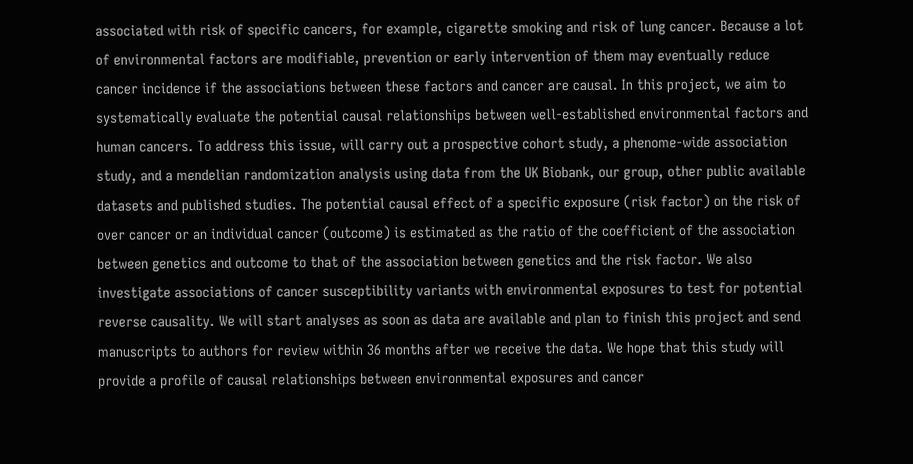associated with risk of specific cancers, for example, cigarette smoking and risk of lung cancer. Because a lot of environmental factors are modifiable, prevention or early intervention of them may eventually reduce cancer incidence if the associations between these factors and cancer are causal. In this project, we aim to systematically evaluate the potential causal relationships between well-established environmental factors and human cancers. To address this issue, will carry out a prospective cohort study, a phenome-wide association study, and a mendelian randomization analysis using data from the UK Biobank, our group, other public available datasets and published studies. The potential causal effect of a specific exposure (risk factor) on the risk of over cancer or an individual cancer (outcome) is estimated as the ratio of the coefficient of the association between genetics and outcome to that of the association between genetics and the risk factor. We also investigate associations of cancer susceptibility variants with environmental exposures to test for potential reverse causality. We will start analyses as soon as data are available and plan to finish this project and send manuscripts to authors for review within 36 months after we receive the data. We hope that this study will provide a profile of causal relationships between environmental exposures and cancer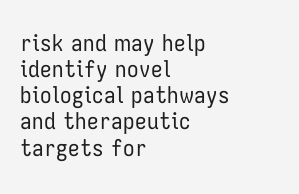risk and may help identify novel biological pathways and therapeutic targets for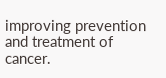improving prevention and treatment of cancer.